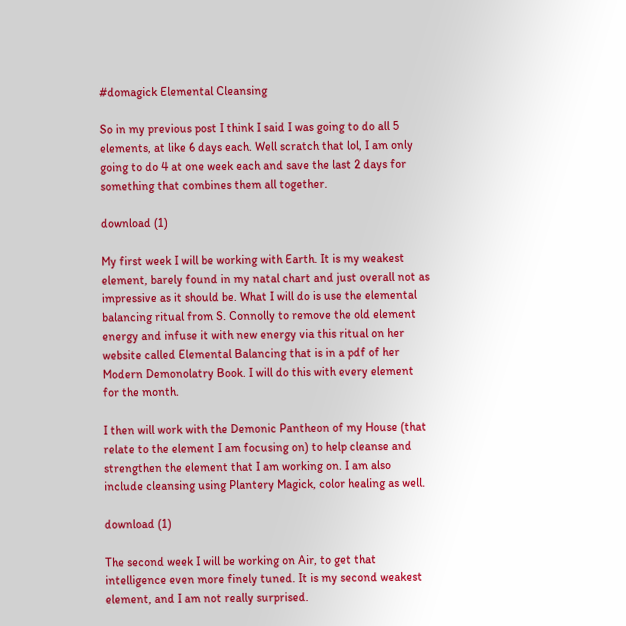#domagick Elemental Cleansing

So in my previous post I think I said I was going to do all 5 elements, at like 6 days each. Well scratch that lol, I am only going to do 4 at one week each and save the last 2 days for something that combines them all together.

download (1)

My first week I will be working with Earth. It is my weakest element, barely found in my natal chart and just overall not as impressive as it should be. What I will do is use the elemental balancing ritual from S. Connolly to remove the old element energy and infuse it with new energy via this ritual on her website called Elemental Balancing that is in a pdf of her Modern Demonolatry Book. I will do this with every element for the month.

I then will work with the Demonic Pantheon of my House (that relate to the element I am focusing on) to help cleanse and strengthen the element that I am working on. I am also include cleansing using Plantery Magick, color healing as well.

download (1)

The second week I will be working on Air, to get that intelligence even more finely tuned. It is my second weakest element, and I am not really surprised.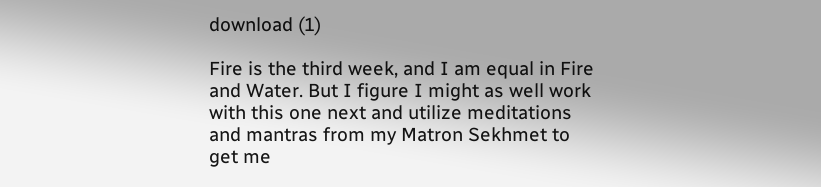download (1)

Fire is the third week, and I am equal in Fire and Water. But I figure I might as well work with this one next and utilize meditations and mantras from my Matron Sekhmet to get me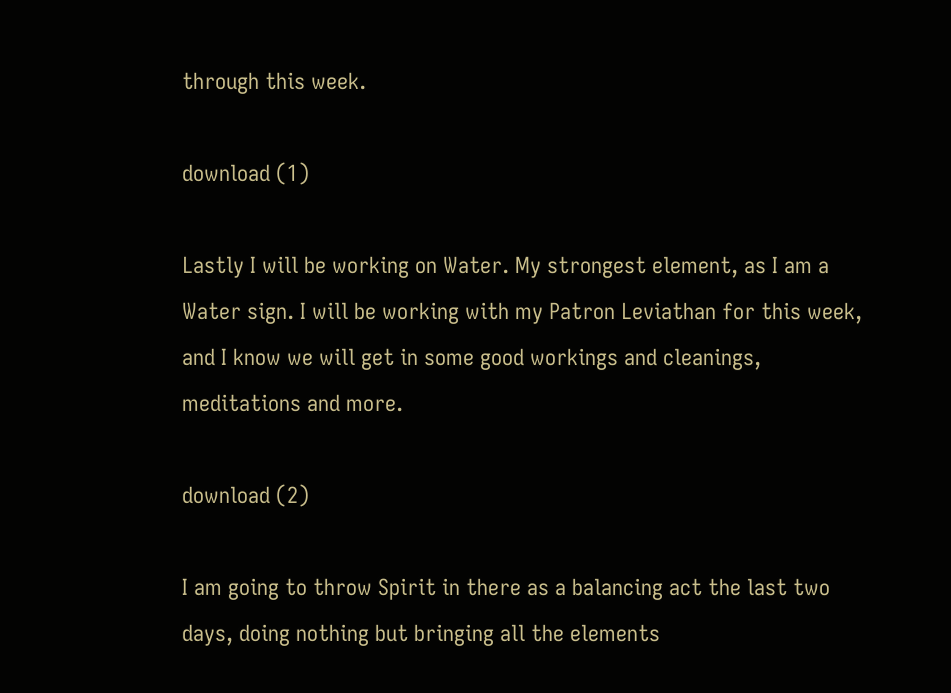through this week.

download (1)

Lastly I will be working on Water. My strongest element, as I am a Water sign. I will be working with my Patron Leviathan for this week, and I know we will get in some good workings and cleanings, meditations and more.

download (2)

I am going to throw Spirit in there as a balancing act the last two days, doing nothing but bringing all the elements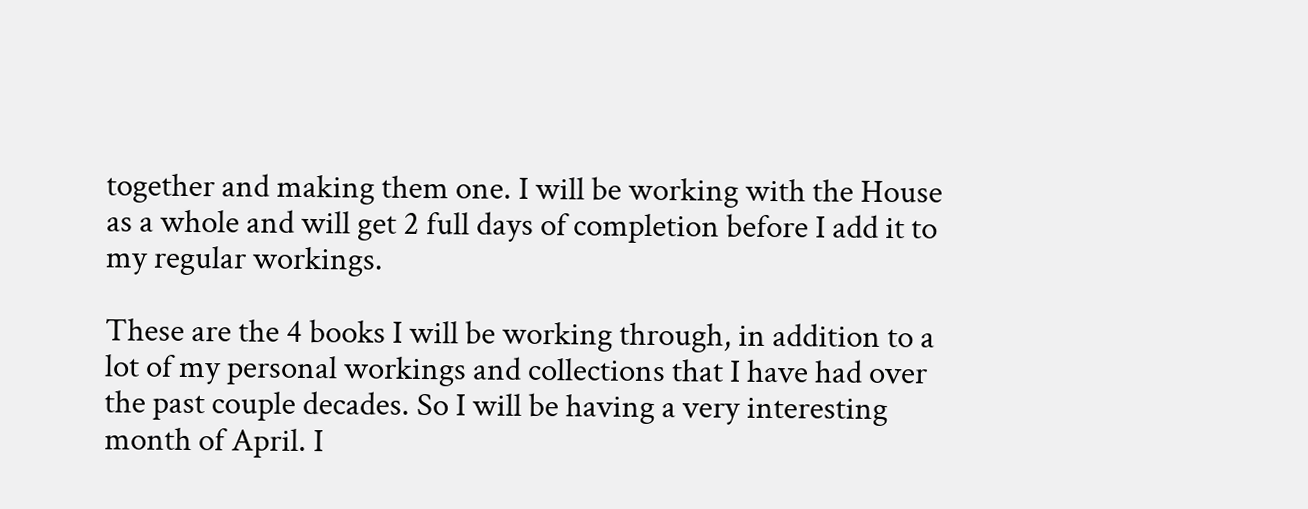together and making them one. I will be working with the House as a whole and will get 2 full days of completion before I add it to my regular workings.

These are the 4 books I will be working through, in addition to a lot of my personal workings and collections that I have had over the past couple decades. So I will be having a very interesting month of April. I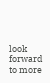look forward to more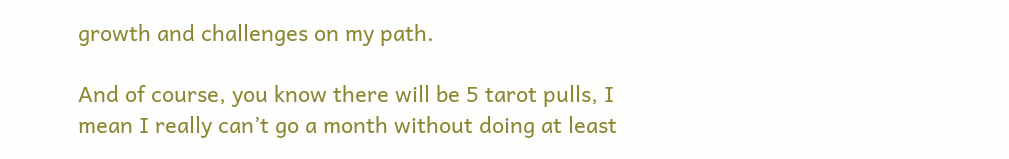growth and challenges on my path.

And of course, you know there will be 5 tarot pulls, I mean I really can’t go a month without doing at least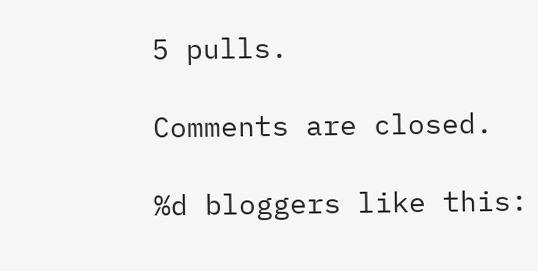5 pulls.

Comments are closed.

%d bloggers like this: